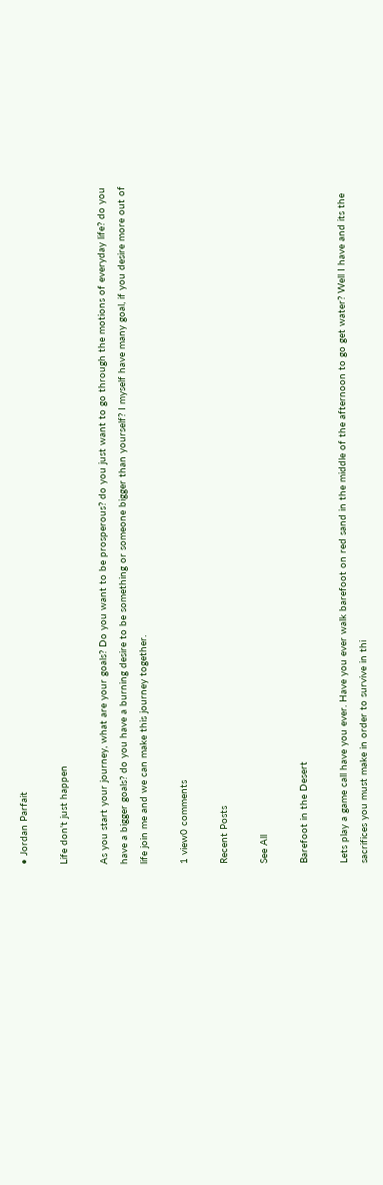• Jordan Parfait

Life don't just happen

As you start your journey, what are your goals? Do you want to be prosperous? do you just want to go through the motions of everyday life? do you have a bigger goals? do you have a burning desire to be something or someone bigger than yourself? I myself have many goal, if you desire more out of life join me and we can make this journey together.

1 view0 comments

Recent Posts

See All

Barefoot in the Desert

Lets play a game call have you ever. Have you ever walk barefoot on red sand in the middle of the afternoon to go get water? Well I have and its the sacrifices you must make in order to survive in thi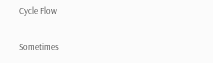Cycle Flow

Sometimes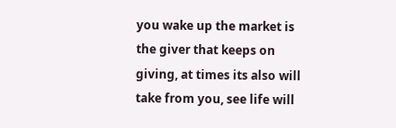you wake up the market is the giver that keeps on giving, at times its also will take from you, see life will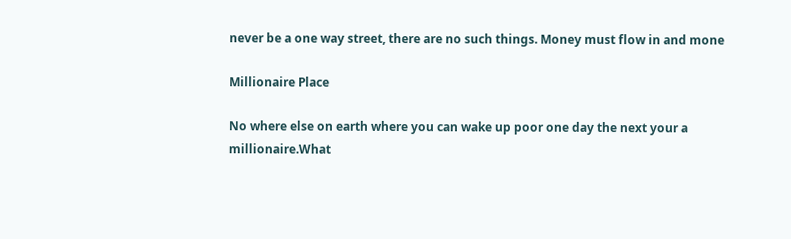never be a one way street, there are no such things. Money must flow in and mone

Millionaire Place

No where else on earth where you can wake up poor one day the next your a millionaire.What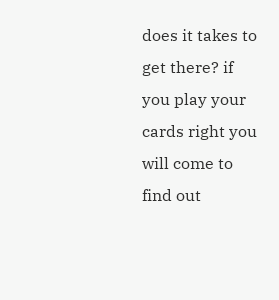does it takes to get there? if you play your cards right you will come to find out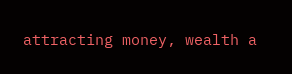attracting money, wealth a